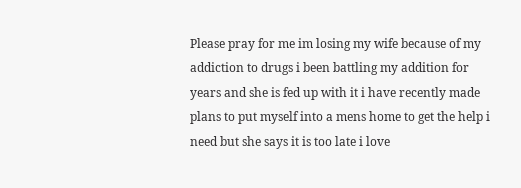Please pray for me im losing my wife because of my addiction to drugs i been battling my addition for years and she is fed up with it i have recently made plans to put myself into a mens home to get the help i need but she says it is too late i love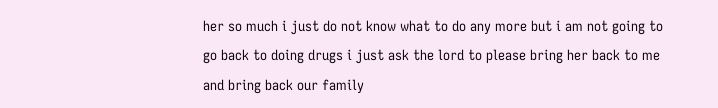her so much i just do not know what to do any more but i am not going to go back to doing drugs i just ask the lord to please bring her back to me and bring back our family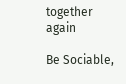together again

Be Sociable,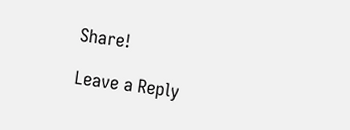Share!

Leave a Reply